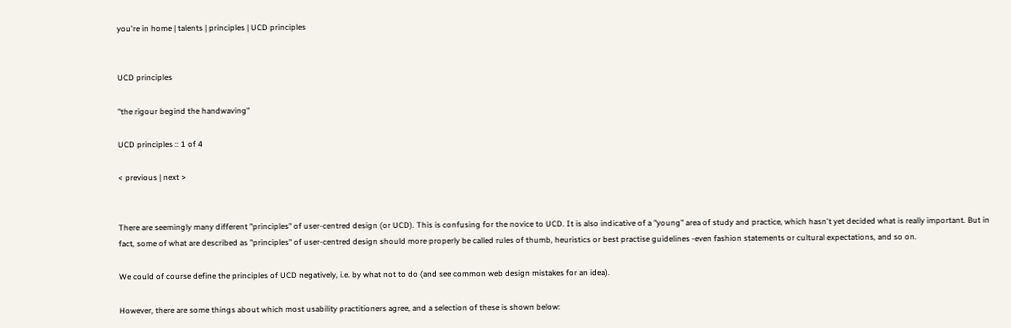you're in home | talents | principles | UCD principles


UCD principles

"the rigour begind the handwaving"

UCD principles :: 1 of 4

< previous | next >


There are seemingly many different "principles" of user-centred design (or UCD). This is confusing for the novice to UCD. It is also indicative of a "young" area of study and practice, which hasn't yet decided what is really important. But in fact, some of what are described as "principles" of user-centred design should more properly be called rules of thumb, heuristics or best practise guidelines -even fashion statements or cultural expectations, and so on.

We could of course define the principles of UCD negatively, i.e. by what not to do (and see common web design mistakes for an idea).

However, there are some things about which most usability practitioners agree, and a selection of these is shown below: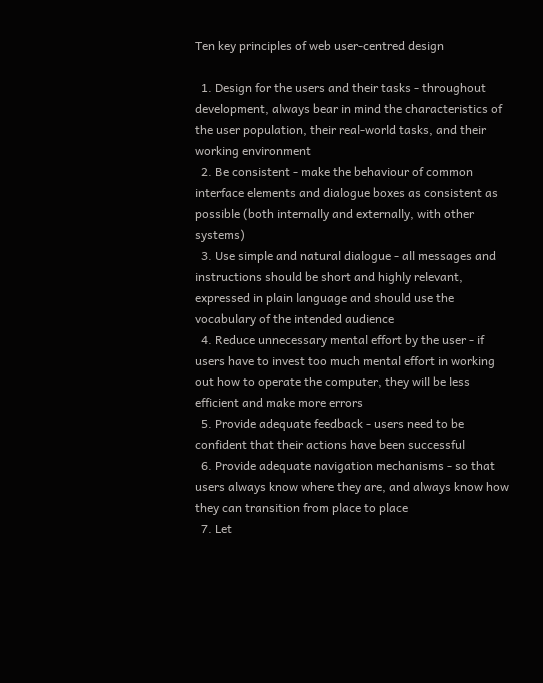Ten key principles of web user-centred design

  1. Design for the users and their tasks - throughout development, always bear in mind the characteristics of the user population, their real-world tasks, and their working environment
  2. Be consistent - make the behaviour of common interface elements and dialogue boxes as consistent as possible (both internally and externally, with other systems)
  3. Use simple and natural dialogue - all messages and instructions should be short and highly relevant, expressed in plain language and should use the vocabulary of the intended audience
  4. Reduce unnecessary mental effort by the user - if users have to invest too much mental effort in working out how to operate the computer, they will be less efficient and make more errors
  5. Provide adequate feedback - users need to be confident that their actions have been successful
  6. Provide adequate navigation mechanisms - so that users always know where they are, and always know how they can transition from place to place
  7. Let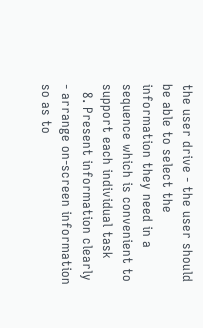the user drive - the user should be able to select the information they need in a sequence which is convenient to support each individual task
  8. Present information clearly - arrange on-screen information so as to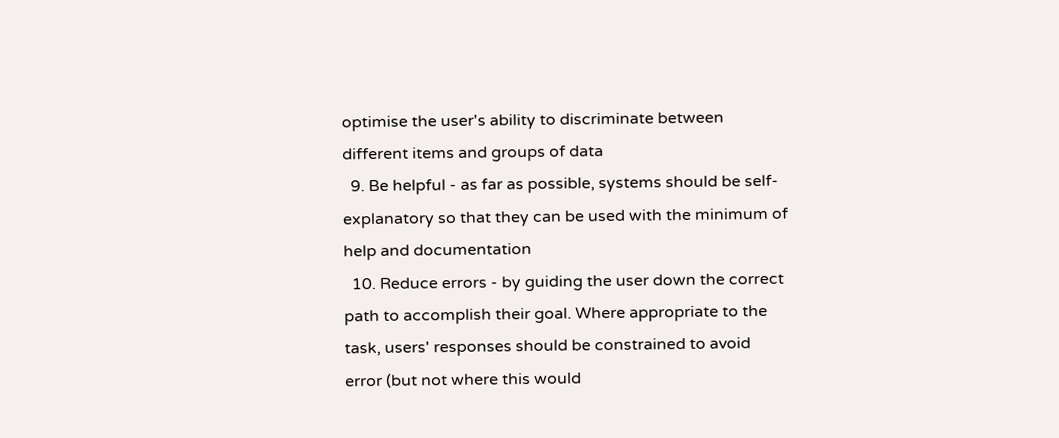optimise the user's ability to discriminate between different items and groups of data
  9. Be helpful - as far as possible, systems should be self-explanatory so that they can be used with the minimum of help and documentation
  10. Reduce errors - by guiding the user down the correct path to accomplish their goal. Where appropriate to the task, users' responses should be constrained to avoid error (but not where this would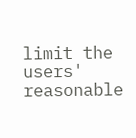limit the users' reasonable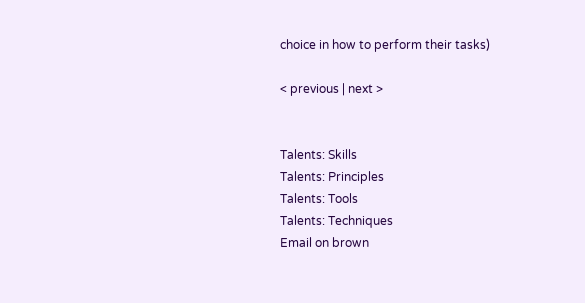choice in how to perform their tasks)

< previous | next >


Talents: Skills
Talents: Principles
Talents: Tools
Talents: Techniques
Email on brown